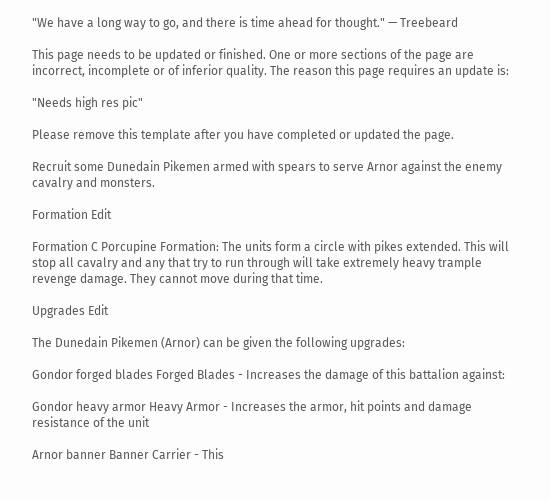"We have a long way to go, and there is time ahead for thought." — Treebeard

This page needs to be updated or finished. One or more sections of the page are incorrect, incomplete or of inferior quality. The reason this page requires an update is:

"Needs high res pic"

Please remove this template after you have completed or updated the page.

Recruit some Dunedain Pikemen armed with spears to serve Arnor against the enemy cavalry and monsters.

Formation Edit

Formation C Porcupine Formation: The units form a circle with pikes extended. This will stop all cavalry and any that try to run through will take extremely heavy trample revenge damage. They cannot move during that time.

Upgrades Edit

The Dunedain Pikemen (Arnor) can be given the following upgrades:

Gondor forged blades Forged Blades - Increases the damage of this battalion against:

Gondor heavy armor Heavy Armor - Increases the armor, hit points and damage resistance of the unit

Arnor banner Banner Carrier - This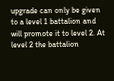upgrade can only be given to a level 1 battalion and will promote it to level 2. At level 2 the battalion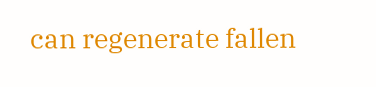can regenerate fallen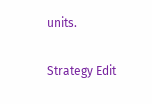units.

Strategy Edit